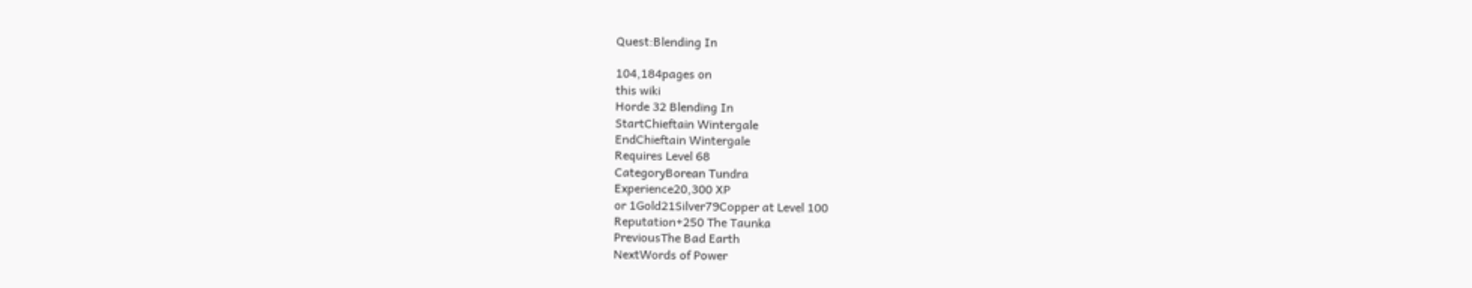Quest:Blending In

104,184pages on
this wiki
Horde 32 Blending In
StartChieftain Wintergale
EndChieftain Wintergale
Requires Level 68
CategoryBorean Tundra
Experience20,300 XP
or 1Gold21Silver79Copper at Level 100
Reputation+250 The Taunka
PreviousThe Bad Earth
NextWords of Power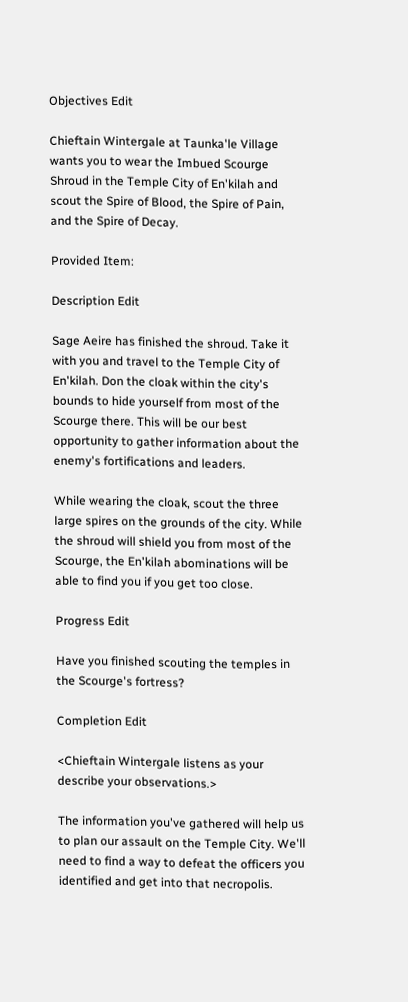Objectives Edit

Chieftain Wintergale at Taunka'le Village wants you to wear the Imbued Scourge Shroud in the Temple City of En'kilah and scout the Spire of Blood, the Spire of Pain, and the Spire of Decay.

Provided Item:

Description Edit

Sage Aeire has finished the shroud. Take it with you and travel to the Temple City of En'kilah. Don the cloak within the city's bounds to hide yourself from most of the Scourge there. This will be our best opportunity to gather information about the enemy's fortifications and leaders.

While wearing the cloak, scout the three large spires on the grounds of the city. While the shroud will shield you from most of the Scourge, the En'kilah abominations will be able to find you if you get too close.

Progress Edit

Have you finished scouting the temples in the Scourge's fortress?

Completion Edit

<Chieftain Wintergale listens as your describe your observations.>

The information you've gathered will help us to plan our assault on the Temple City. We'll need to find a way to defeat the officers you identified and get into that necropolis.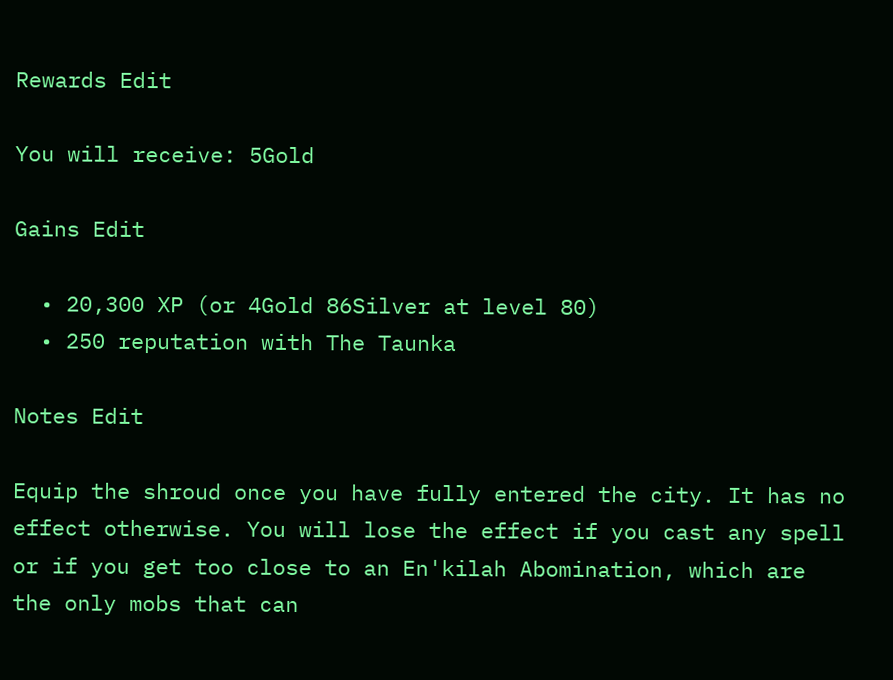Rewards Edit

You will receive: 5Gold

Gains Edit

  • 20,300 XP (or 4Gold 86Silver at level 80)
  • 250 reputation with The Taunka

Notes Edit

Equip the shroud once you have fully entered the city. It has no effect otherwise. You will lose the effect if you cast any spell or if you get too close to an En'kilah Abomination, which are the only mobs that can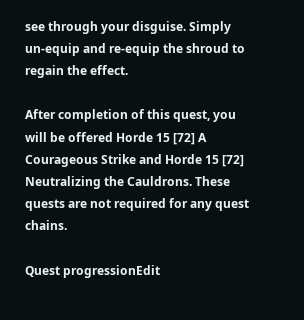see through your disguise. Simply un-equip and re-equip the shroud to regain the effect.

After completion of this quest, you will be offered Horde 15 [72] A Courageous Strike and Horde 15 [72] Neutralizing the Cauldrons. These quests are not required for any quest chains.

Quest progressionEdit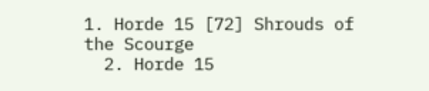1. Horde 15 [72] Shrouds of the Scourge
  2. Horde 15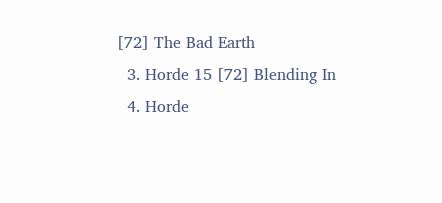[72] The Bad Earth
  3. Horde 15 [72] Blending In
  4. Horde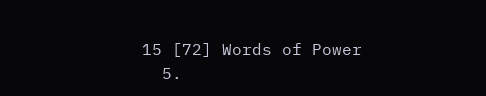15 [72] Words of Power
  5.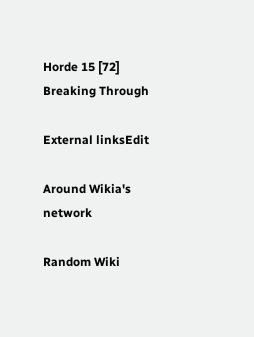Horde 15 [72] Breaking Through

External linksEdit

Around Wikia's network

Random Wiki